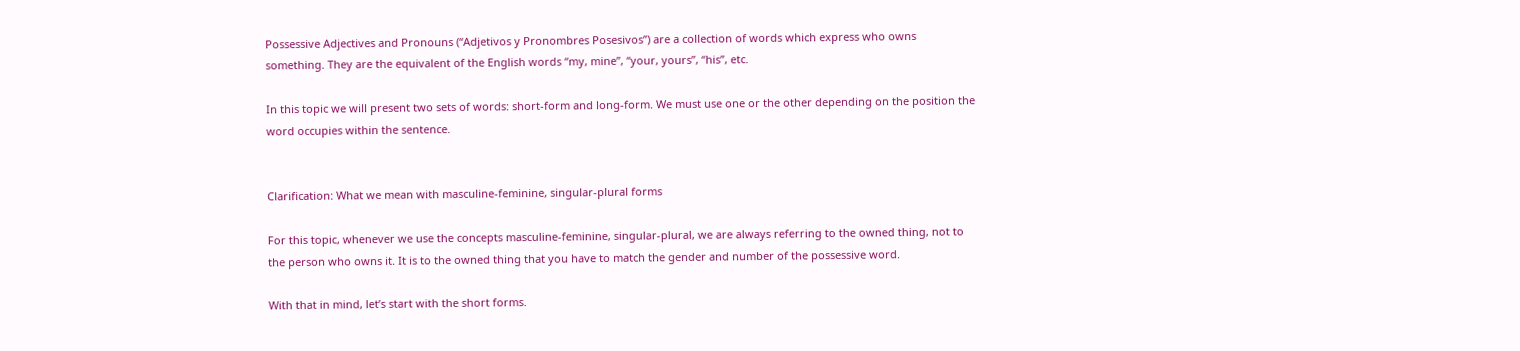Possessive Adjectives and Pronouns (“Adjetivos y Pronombres Posesivos”) are a collection of words which express who owns something. They are the equivalent of the English words “my, mine”, “your, yours”, “his”, etc.

In this topic we will present two sets of words: short-form and long-form. We must use one or the other depending on the position the word occupies within the sentence.


Clarification: What we mean with masculine-feminine, singular-plural forms

For this topic, whenever we use the concepts masculine-feminine, singular-plural, we are always referring to the owned thing, not to the person who owns it. It is to the owned thing that you have to match the gender and number of the possessive word.

With that in mind, let’s start with the short forms.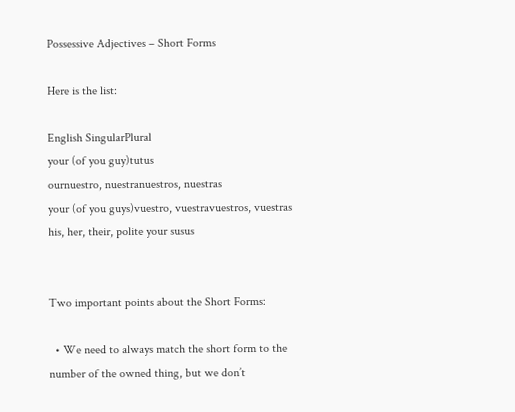Possessive Adjectives – Short Forms

Here is the list:

English SingularPlural
your (of you guy)tutus
ournuestro, nuestranuestros, nuestras
your (of you guys)vuestro, vuestravuestros, vuestras
his, her, their, polite your susus


Two important points about the Short Forms:

  • We need to always match the short form to the number of the owned thing, but we don’t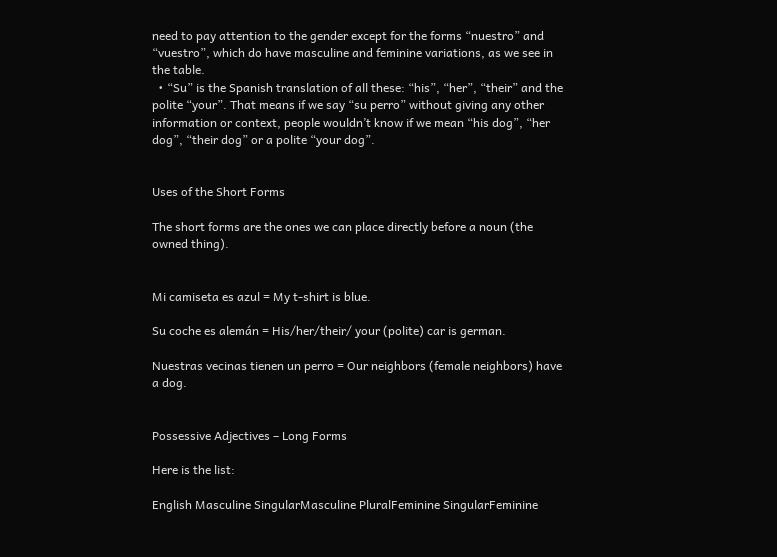need to pay attention to the gender except for the forms “nuestro” and “vuestro”, which do have masculine and feminine variations, as we see in the table.
  • “Su” is the Spanish translation of all these: “his”, “her”, “their” and the polite “your”. That means if we say “su perro” without giving any other information or context, people wouldn’t know if we mean “his dog”, “her dog”, “their dog” or a polite “your dog”.


Uses of the Short Forms

The short forms are the ones we can place directly before a noun (the owned thing).


Mi camiseta es azul = My t-shirt is blue.

Su coche es alemán = His/her/their/ your (polite) car is german.

Nuestras vecinas tienen un perro = Our neighbors (female neighbors) have a dog.


Possessive Adjectives – Long Forms

Here is the list:

English Masculine SingularMasculine PluralFeminine SingularFeminine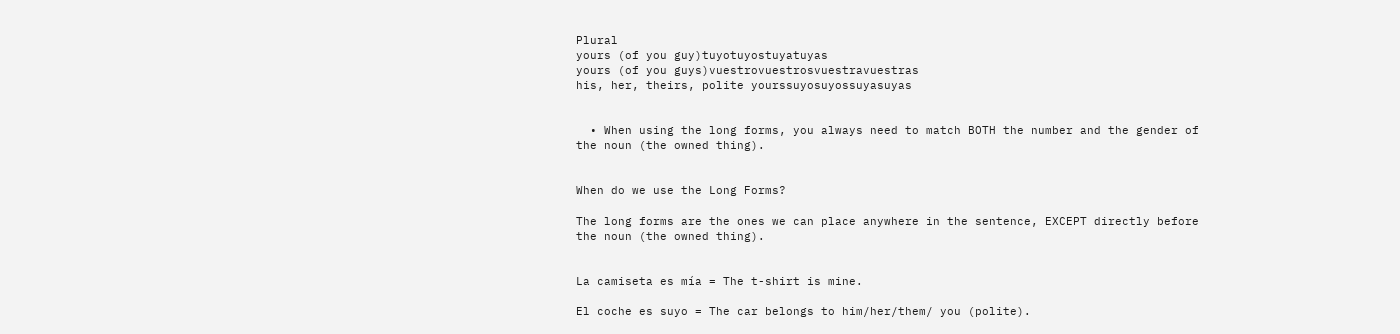Plural
yours (of you guy)tuyotuyostuyatuyas
yours (of you guys)vuestrovuestrosvuestravuestras
his, her, theirs, polite yourssuyosuyossuyasuyas


  • When using the long forms, you always need to match BOTH the number and the gender of the noun (the owned thing).


When do we use the Long Forms?

The long forms are the ones we can place anywhere in the sentence, EXCEPT directly before the noun (the owned thing).


La camiseta es mía = The t-shirt is mine.

El coche es suyo = The car belongs to him/her/them/ you (polite).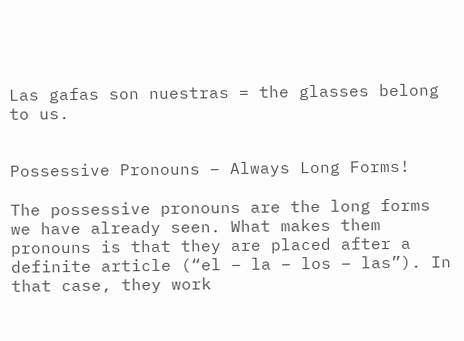Las gafas son nuestras = the glasses belong to us.


Possessive Pronouns – Always Long Forms!

The possessive pronouns are the long forms we have already seen. What makes them pronouns is that they are placed after a definite article (“el – la – los – las”). In that case, they work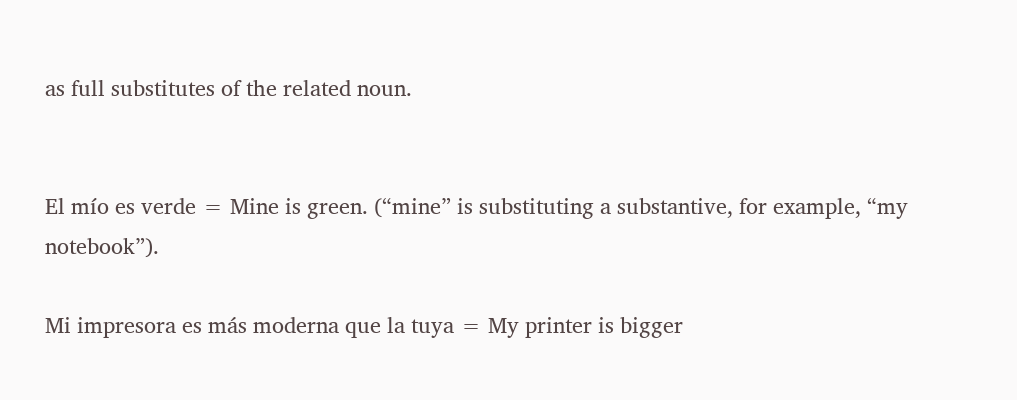as full substitutes of the related noun.


El mío es verde = Mine is green. (“mine” is substituting a substantive, for example, “my notebook”).

Mi impresora es más moderna que la tuya = My printer is bigger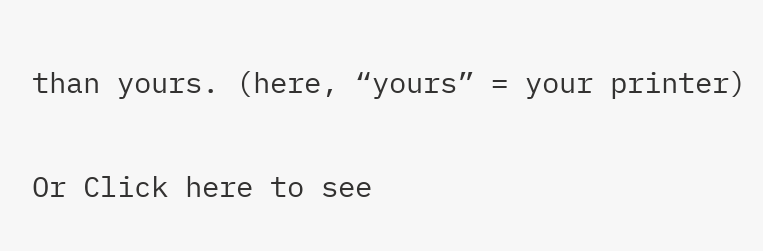than yours. (here, “yours” = your printer)


Or Click here to see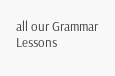all our Grammar Lessons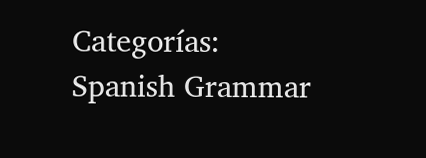Categorías: Spanish Grammar